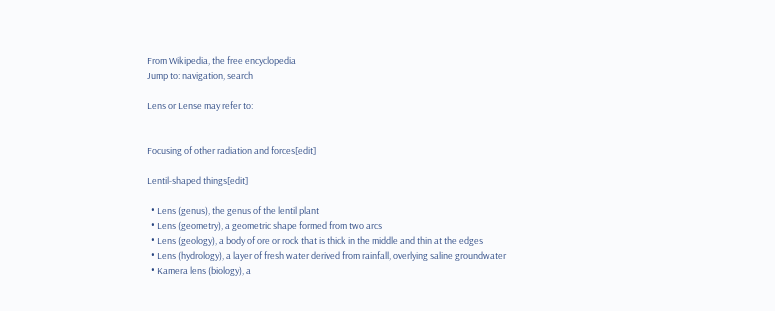From Wikipedia, the free encyclopedia
Jump to: navigation, search

Lens or Lense may refer to:


Focusing of other radiation and forces[edit]

Lentil-shaped things[edit]

  • Lens (genus), the genus of the lentil plant
  • Lens (geometry), a geometric shape formed from two arcs
  • Lens (geology), a body of ore or rock that is thick in the middle and thin at the edges
  • Lens (hydrology), a layer of fresh water derived from rainfall, overlying saline groundwater
  • Kamera lens (biology), a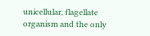unicellular, flagellate organism and the only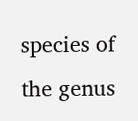species of the genus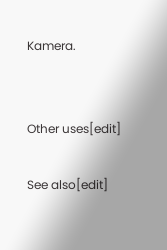Kamera.


Other uses[edit]

See also[edit]